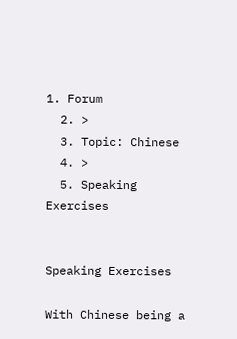1. Forum
  2. >
  3. Topic: Chinese
  4. >
  5. Speaking Exercises


Speaking Exercises

With Chinese being a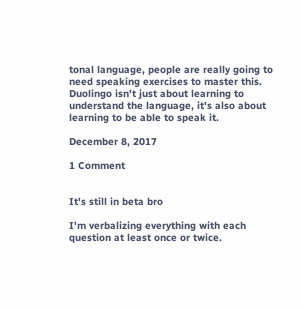tonal language, people are really going to need speaking exercises to master this. Duolingo isn't just about learning to understand the language, it's also about learning to be able to speak it.

December 8, 2017

1 Comment


It's still in beta bro

I'm verbalizing everything with each question at least once or twice.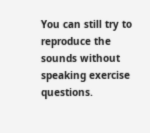You can still try to reproduce the sounds without speaking exercise questions.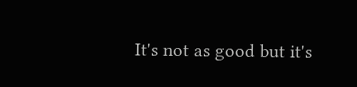It's not as good but it's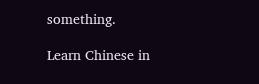something.

Learn Chinese in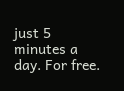just 5 minutes a day. For free.